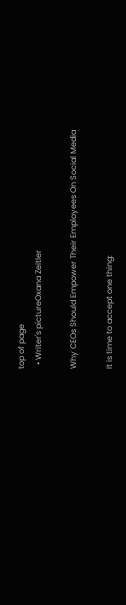top of page
  • Writer's pictureOxana Zeitler

Why CEOs Should Empower Their Employees On Social Media

It is time to accept one thing: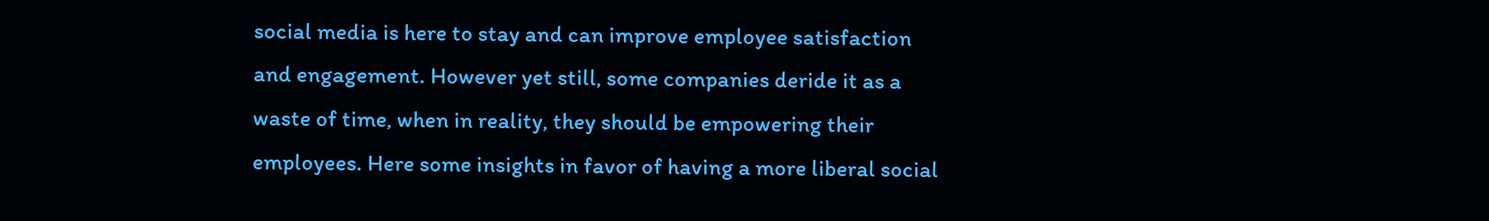social media is here to stay and can improve employee satisfaction and engagement. However yet still, some companies deride it as a waste of time, when in reality, they should be empowering their employees. Here some insights in favor of having a more liberal social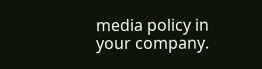media policy in your company.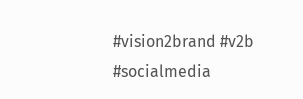#vision2brand #v2b #socialmedia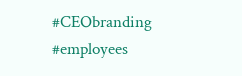#CEObranding #employees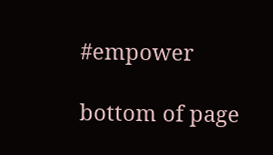#empower

bottom of page